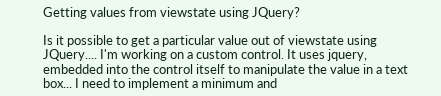Getting values from viewstate using JQuery?

Is it possible to get a particular value out of viewstate using JQuery.... I'm working on a custom control. It uses jquery, embedded into the control itself to manipulate the value in a text box... I need to implement a minimum and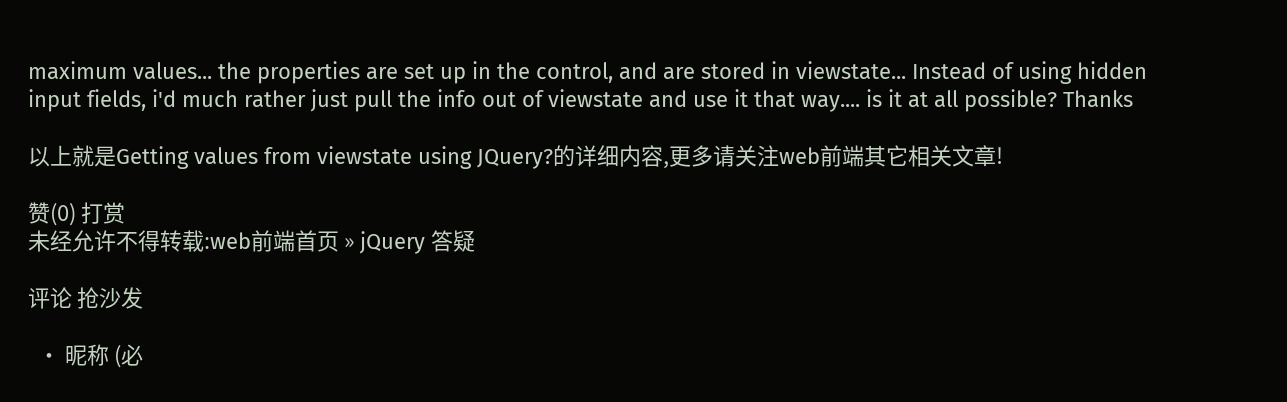maximum values... the properties are set up in the control, and are stored in viewstate... Instead of using hidden input fields, i'd much rather just pull the info out of viewstate and use it that way.... is it at all possible? Thanks

以上就是Getting values from viewstate using JQuery?的详细内容,更多请关注web前端其它相关文章!

赞(0) 打赏
未经允许不得转载:web前端首页 » jQuery 答疑

评论 抢沙发

  • 昵称 (必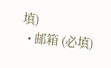填)
  • 邮箱 (必填)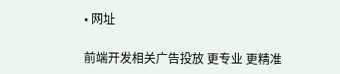• 网址

前端开发相关广告投放 更专业 更精准